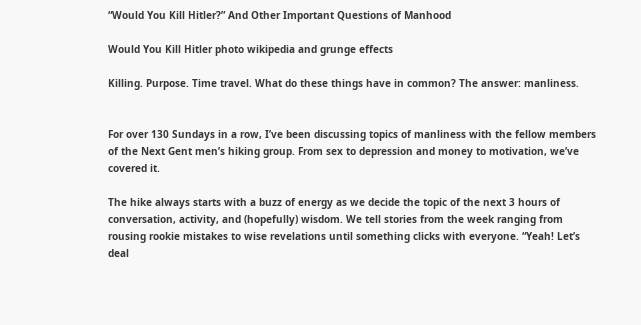“Would You Kill Hitler?” And Other Important Questions of Manhood

Would You Kill Hitler photo wikipedia and grunge effects

Killing. Purpose. Time travel. What do these things have in common? The answer: manliness.


For over 130 Sundays in a row, I’ve been discussing topics of manliness with the fellow members of the Next Gent men’s hiking group. From sex to depression and money to motivation, we’ve covered it.

The hike always starts with a buzz of energy as we decide the topic of the next 3 hours of conversation, activity, and (hopefully) wisdom. We tell stories from the week ranging from rousing rookie mistakes to wise revelations until something clicks with everyone. “Yeah! Let’s deal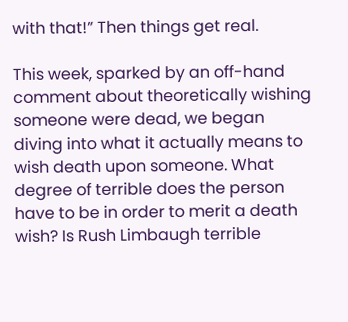with that!” Then things get real.

This week, sparked by an off-hand comment about theoretically wishing someone were dead, we began diving into what it actually means to wish death upon someone. What degree of terrible does the person have to be in order to merit a death wish? Is Rush Limbaugh terrible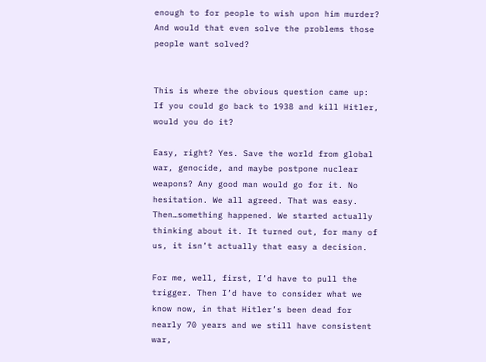enough to for people to wish upon him murder? And would that even solve the problems those people want solved?


This is where the obvious question came up: If you could go back to 1938 and kill Hitler, would you do it?

Easy, right? Yes. Save the world from global war, genocide, and maybe postpone nuclear weapons? Any good man would go for it. No hesitation. We all agreed. That was easy. Then…something happened. We started actually thinking about it. It turned out, for many of us, it isn’t actually that easy a decision.

For me, well, first, I’d have to pull the trigger. Then I’d have to consider what we know now, in that Hitler’s been dead for nearly 70 years and we still have consistent war,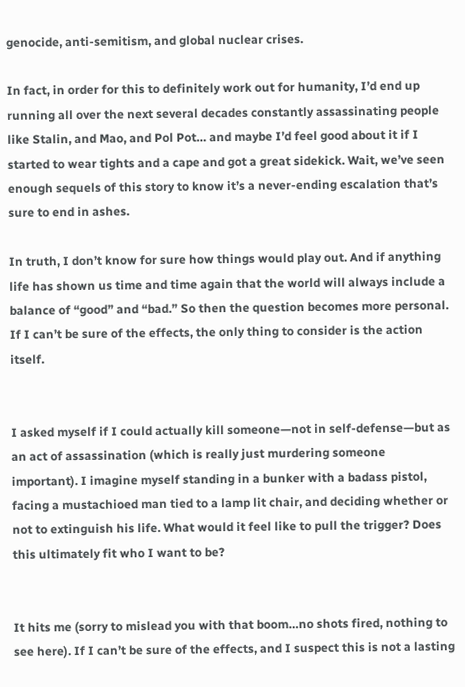genocide, anti-semitism, and global nuclear crises.

In fact, in order for this to definitely work out for humanity, I’d end up running all over the next several decades constantly assassinating people like Stalin, and Mao, and Pol Pot… and maybe I’d feel good about it if I started to wear tights and a cape and got a great sidekick. Wait, we’ve seen enough sequels of this story to know it’s a never-ending escalation that’s sure to end in ashes.

In truth, I don’t know for sure how things would play out. And if anything life has shown us time and time again that the world will always include a balance of “good” and “bad.” So then the question becomes more personal. If I can’t be sure of the effects, the only thing to consider is the action itself.


I asked myself if I could actually kill someone—not in self-defense—but as an act of assassination (which is really just murdering someone important). I imagine myself standing in a bunker with a badass pistol, facing a mustachioed man tied to a lamp lit chair, and deciding whether or not to extinguish his life. What would it feel like to pull the trigger? Does this ultimately fit who I want to be?


It hits me (sorry to mislead you with that boom…no shots fired, nothing to see here). If I can’t be sure of the effects, and I suspect this is not a lasting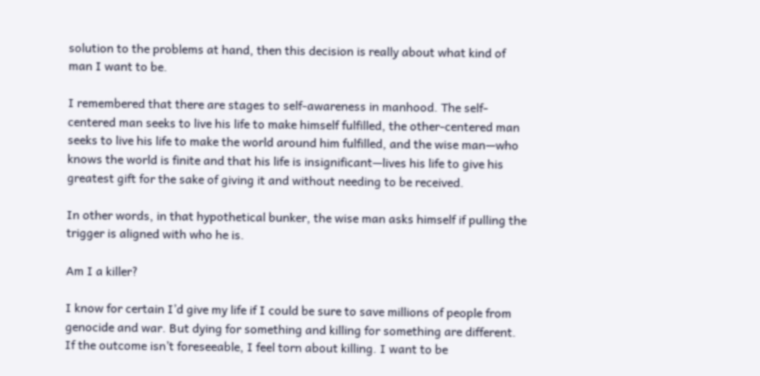solution to the problems at hand, then this decision is really about what kind of man I want to be.

I remembered that there are stages to self-awareness in manhood. The self-centered man seeks to live his life to make himself fulfilled, the other-centered man seeks to live his life to make the world around him fulfilled, and the wise man—who knows the world is finite and that his life is insignificant—lives his life to give his greatest gift for the sake of giving it and without needing to be received.

In other words, in that hypothetical bunker, the wise man asks himself if pulling the trigger is aligned with who he is.

Am I a killer?

I know for certain I’d give my life if I could be sure to save millions of people from genocide and war. But dying for something and killing for something are different. If the outcome isn’t foreseeable, I feel torn about killing. I want to be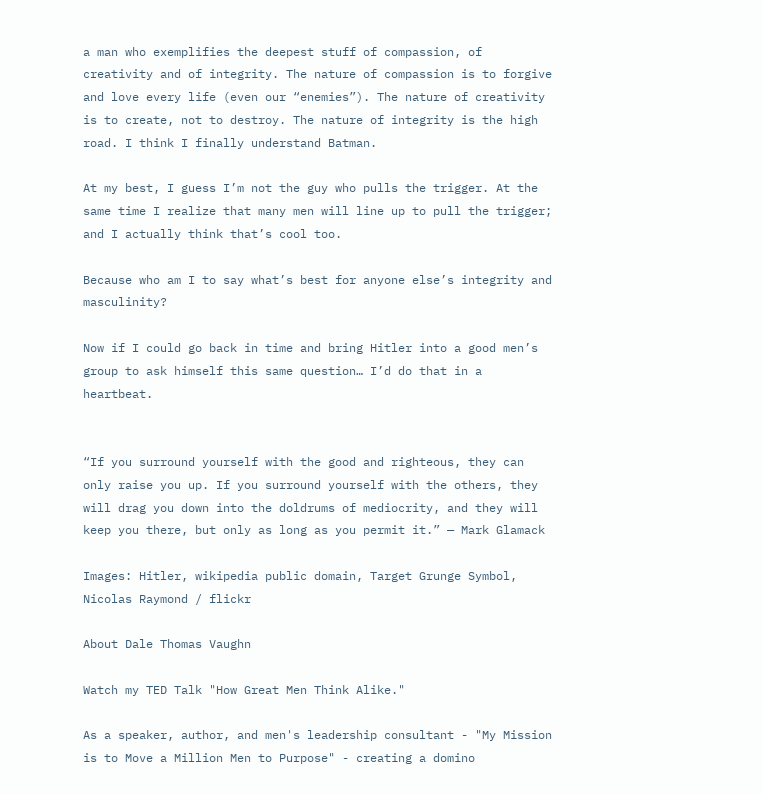a man who exemplifies the deepest stuff of compassion, of creativity and of integrity. The nature of compassion is to forgive and love every life (even our “enemies”). The nature of creativity is to create, not to destroy. The nature of integrity is the high road. I think I finally understand Batman.

At my best, I guess I’m not the guy who pulls the trigger. At the same time I realize that many men will line up to pull the trigger; and I actually think that’s cool too.

Because who am I to say what’s best for anyone else’s integrity and masculinity?

Now if I could go back in time and bring Hitler into a good men’s group to ask himself this same question… I’d do that in a heartbeat.


“If you surround yourself with the good and righteous, they can only raise you up. If you surround yourself with the others, they will drag you down into the doldrums of mediocrity, and they will keep you there, but only as long as you permit it.” — Mark Glamack

Images: Hitler, wikipedia public domain, Target Grunge Symbol, Nicolas Raymond / flickr

About Dale Thomas Vaughn

Watch my TED Talk "How Great Men Think Alike."

As a speaker, author, and men's leadership consultant - "My Mission is to Move a Million Men to Purpose" - creating a domino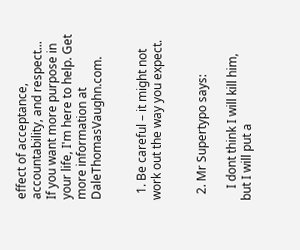effect of acceptance, accountability, and respect... If you want more purpose in your life, I'm here to help. Get more information at DaleThomasVaughn.com.


  1. Be careful – it might not work out the way you expect.


  2. Mr Supertypo says:

    I dont think I will kill him, but I will put a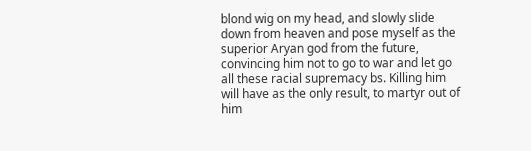blond wig on my head, and slowly slide down from heaven and pose myself as the superior Aryan god from the future, convincing him not to go to war and let go all these racial supremacy bs. Killing him will have as the only result, to martyr out of him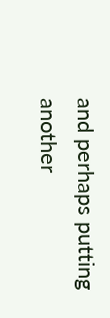and perhaps putting another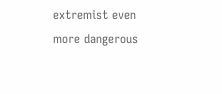extremist even more dangerous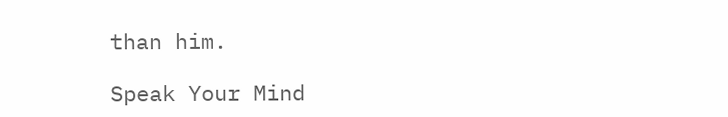than him.

Speak Your Mind